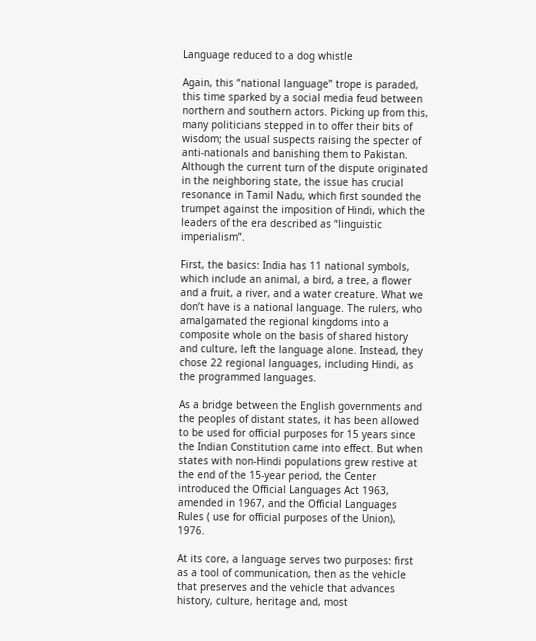Language reduced to a dog whistle

Again, this “national language” trope is paraded, this time sparked by a social media feud between northern and southern actors. Picking up from this, many politicians stepped in to offer their bits of wisdom; the usual suspects raising the specter of anti-nationals and banishing them to Pakistan. Although the current turn of the dispute originated in the neighboring state, the issue has crucial resonance in Tamil Nadu, which first sounded the trumpet against the imposition of Hindi, which the leaders of the era described as “linguistic imperialism”.

First, the basics: India has 11 national symbols, which include an animal, a bird, a tree, a flower and a fruit, a river, and a water creature. What we don’t have is a national language. The rulers, who amalgamated the regional kingdoms into a composite whole on the basis of shared history and culture, left the language alone. Instead, they chose 22 regional languages, including Hindi, as the programmed languages.

As a bridge between the English governments and the peoples of distant states, it has been allowed to be used for official purposes for 15 years since the Indian Constitution came into effect. But when states with non-Hindi populations grew restive at the end of the 15-year period, the Center introduced the Official Languages Act 1963, amended in 1967, and the Official Languages Rules ( use for official purposes of the Union), 1976.

At its core, a language serves two purposes: first as a tool of communication, then as the vehicle that preserves and the vehicle that advances history, culture, heritage and, most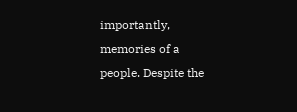importantly, memories of a people. Despite the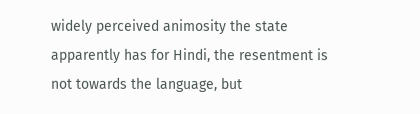widely perceived animosity the state apparently has for Hindi, the resentment is not towards the language, but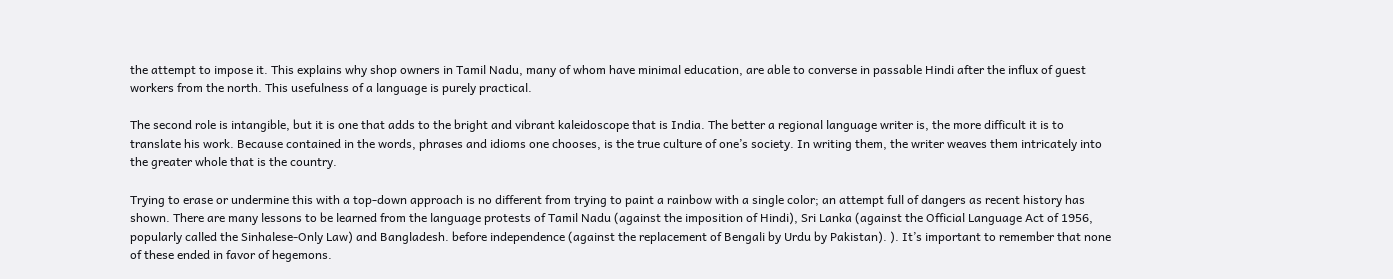the attempt to impose it. This explains why shop owners in Tamil Nadu, many of whom have minimal education, are able to converse in passable Hindi after the influx of guest workers from the north. This usefulness of a language is purely practical.

The second role is intangible, but it is one that adds to the bright and vibrant kaleidoscope that is India. The better a regional language writer is, the more difficult it is to translate his work. Because contained in the words, phrases and idioms one chooses, is the true culture of one’s society. In writing them, the writer weaves them intricately into the greater whole that is the country.

Trying to erase or undermine this with a top-down approach is no different from trying to paint a rainbow with a single color; an attempt full of dangers as recent history has shown. There are many lessons to be learned from the language protests of Tamil Nadu (against the imposition of Hindi), Sri Lanka (against the Official Language Act of 1956, popularly called the Sinhalese-Only Law) and Bangladesh. before independence (against the replacement of Bengali by Urdu by Pakistan). ). It’s important to remember that none of these ended in favor of hegemons.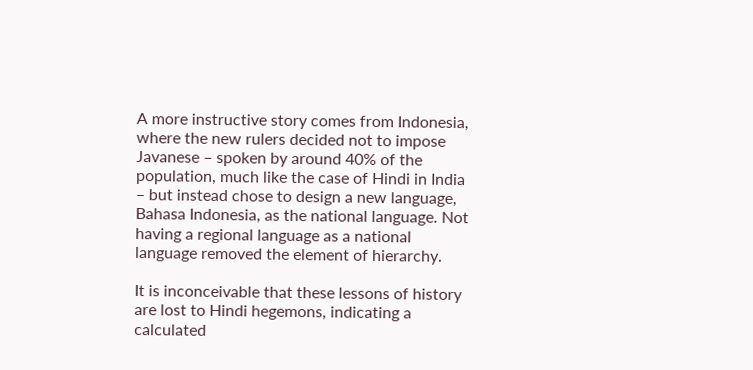A more instructive story comes from Indonesia, where the new rulers decided not to impose Javanese – spoken by around 40% of the population, much like the case of Hindi in India – but instead chose to design a new language, Bahasa Indonesia, as the national language. Not having a regional language as a national language removed the element of hierarchy.

It is inconceivable that these lessons of history are lost to Hindi hegemons, indicating a calculated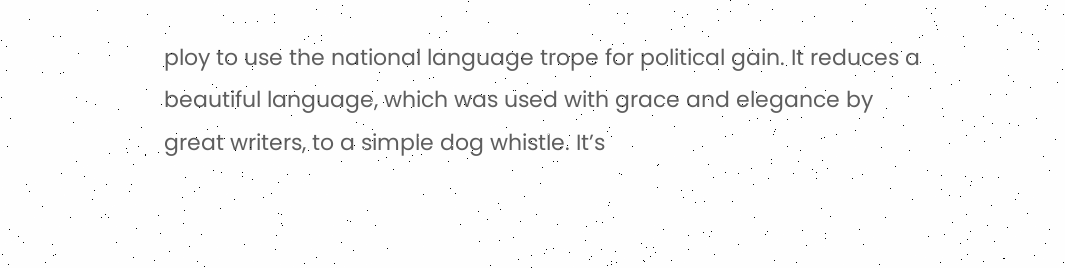ploy to use the national language trope for political gain. It reduces a beautiful language, which was used with grace and elegance by great writers, to a simple dog whistle. It’s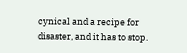cynical and a recipe for disaster, and it has to stop.